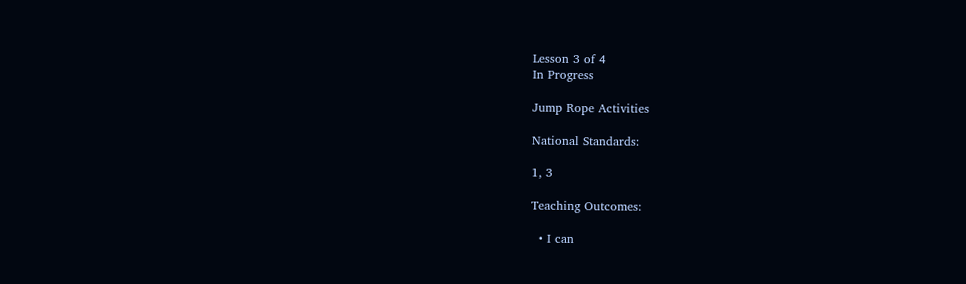Lesson 3 of 4
In Progress

Jump Rope Activities

National Standards:

1, 3

Teaching Outcomes:

  • I can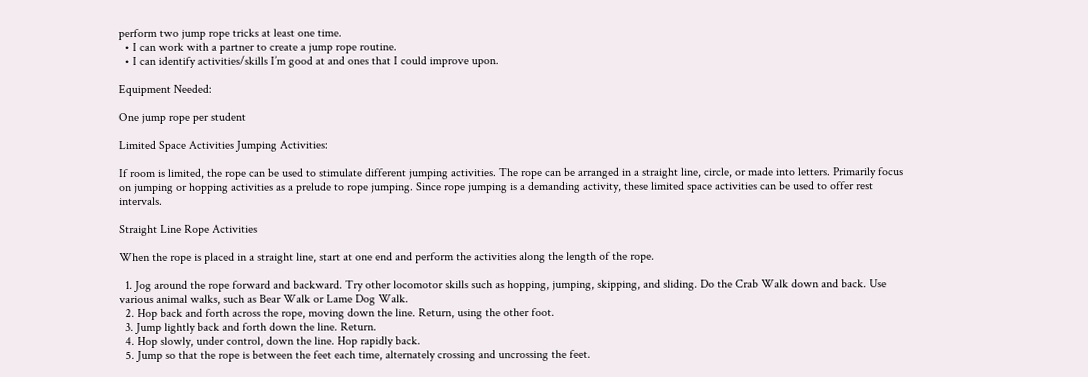perform two jump rope tricks at least one time.
  • I can work with a partner to create a jump rope routine.
  • I can identify activities/skills I’m good at and ones that I could improve upon.

Equipment Needed:

One jump rope per student

Limited Space Activities Jumping Activities:

If room is limited, the rope can be used to stimulate different jumping activities. The rope can be arranged in a straight line, circle, or made into letters. Primarily focus on jumping or hopping activities as a prelude to rope jumping. Since rope jumping is a demanding activity, these limited space activities can be used to offer rest intervals.

Straight Line Rope Activities

When the rope is placed in a straight line, start at one end and perform the activities along the length of the rope.

  1. Jog around the rope forward and backward. Try other locomotor skills such as hopping, jumping, skipping, and sliding. Do the Crab Walk down and back. Use various animal walks, such as Bear Walk or Lame Dog Walk.
  2. Hop back and forth across the rope, moving down the line. Return, using the other foot.
  3. Jump lightly back and forth down the line. Return.
  4. Hop slowly, under control, down the line. Hop rapidly back.
  5. Jump so that the rope is between the feet each time, alternately crossing and uncrossing the feet.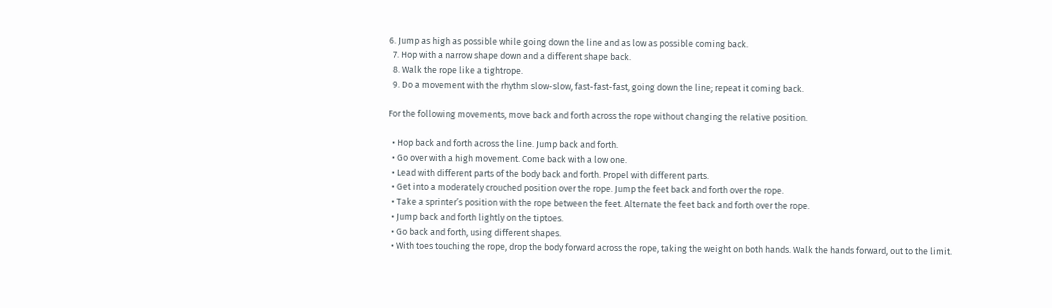6. Jump as high as possible while going down the line and as low as possible coming back.
  7. Hop with a narrow shape down and a different shape back.
  8. Walk the rope like a tightrope.
  9. Do a movement with the rhythm slow-slow, fast-fast-fast, going down the line; repeat it coming back.

For the following movements, move back and forth across the rope without changing the relative position.

  • Hop back and forth across the line. Jump back and forth.
  • Go over with a high movement. Come back with a low one.
  • Lead with different parts of the body back and forth. Propel with different parts.
  • Get into a moderately crouched position over the rope. Jump the feet back and forth over the rope.
  • Take a sprinter’s position with the rope between the feet. Alternate the feet back and forth over the rope.
  • Jump back and forth lightly on the tiptoes.
  • Go back and forth, using different shapes.
  • With toes touching the rope, drop the body forward across the rope, taking the weight on both hands. Walk the hands forward, out to the limit.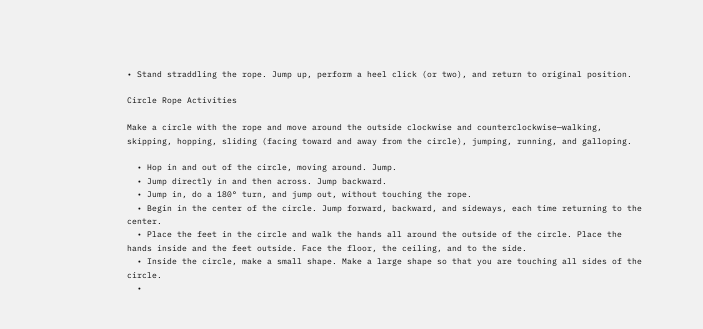• Stand straddling the rope. Jump up, perform a heel click (or two), and return to original position.

Circle Rope Activities

Make a circle with the rope and move around the outside clockwise and counterclockwise—walking, skipping, hopping, sliding (facing toward and away from the circle), jumping, running, and galloping.

  • Hop in and out of the circle, moving around. Jump.
  • Jump directly in and then across. Jump backward.
  • Jump in, do a 180° turn, and jump out, without touching the rope.
  • Begin in the center of the circle. Jump forward, backward, and sideways, each time returning to the center.
  • Place the feet in the circle and walk the hands all around the outside of the circle. Place the hands inside and the feet outside. Face the floor, the ceiling, and to the side.
  • Inside the circle, make a small shape. Make a large shape so that you are touching all sides of the circle.
  •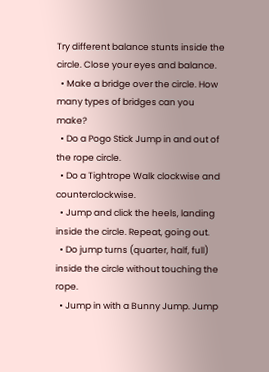Try different balance stunts inside the circle. Close your eyes and balance.
  • Make a bridge over the circle. How many types of bridges can you make?
  • Do a Pogo Stick Jump in and out of the rope circle.
  • Do a Tightrope Walk clockwise and counterclockwise.
  • Jump and click the heels, landing inside the circle. Repeat, going out.
  • Do jump turns (quarter, half, full) inside the circle without touching the rope.
  • Jump in with a Bunny Jump. Jump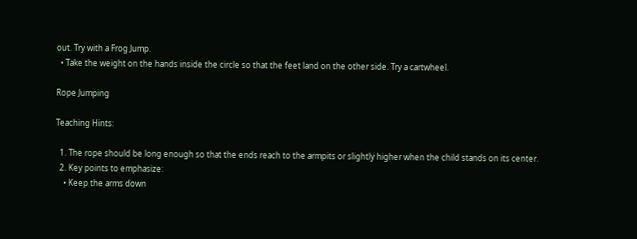out. Try with a Frog Jump.
  • Take the weight on the hands inside the circle so that the feet land on the other side. Try a cartwheel.

Rope Jumping

Teaching Hints:

  1. The rope should be long enough so that the ends reach to the armpits or slightly higher when the child stands on its center.
  2. Key points to emphasize:
    • Keep the arms down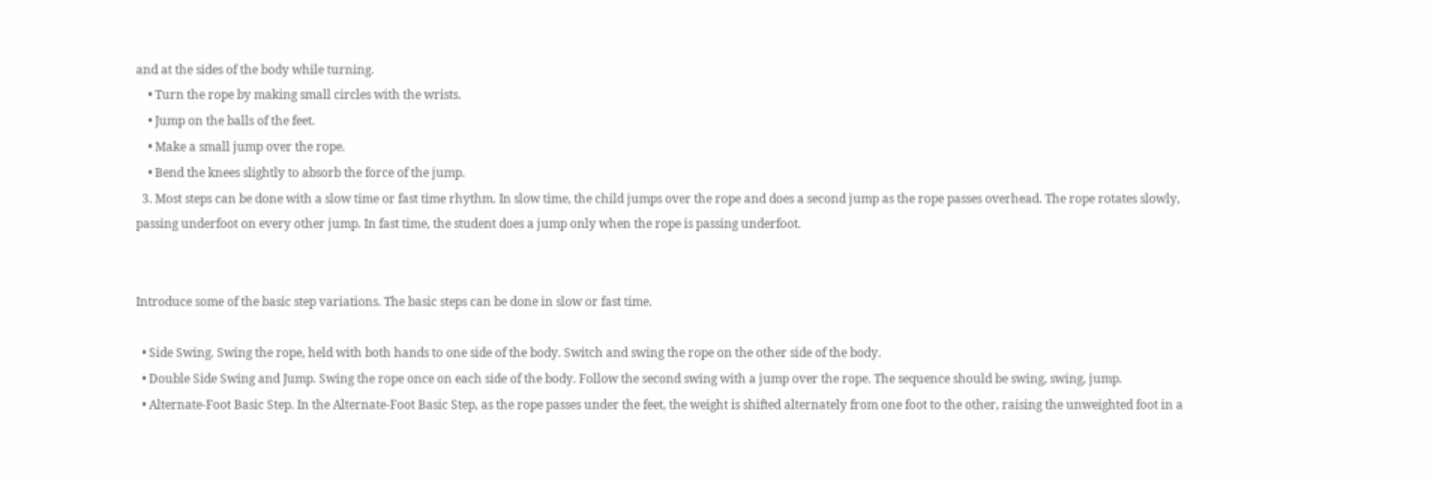and at the sides of the body while turning.
    • Turn the rope by making small circles with the wrists.
    • Jump on the balls of the feet.
    • Make a small jump over the rope.
    • Bend the knees slightly to absorb the force of the jump.
  3. Most steps can be done with a slow time or fast time rhythm. In slow time, the child jumps over the rope and does a second jump as the rope passes overhead. The rope rotates slowly, passing underfoot on every other jump. In fast time, the student does a jump only when the rope is passing underfoot.


Introduce some of the basic step variations. The basic steps can be done in slow or fast time.

  • Side Swing. Swing the rope, held with both hands to one side of the body. Switch and swing the rope on the other side of the body.
  • Double Side Swing and Jump. Swing the rope once on each side of the body. Follow the second swing with a jump over the rope. The sequence should be swing, swing, jump.
  • Alternate-Foot Basic Step. In the Alternate-Foot Basic Step, as the rope passes under the feet, the weight is shifted alternately from one foot to the other, raising the unweighted foot in a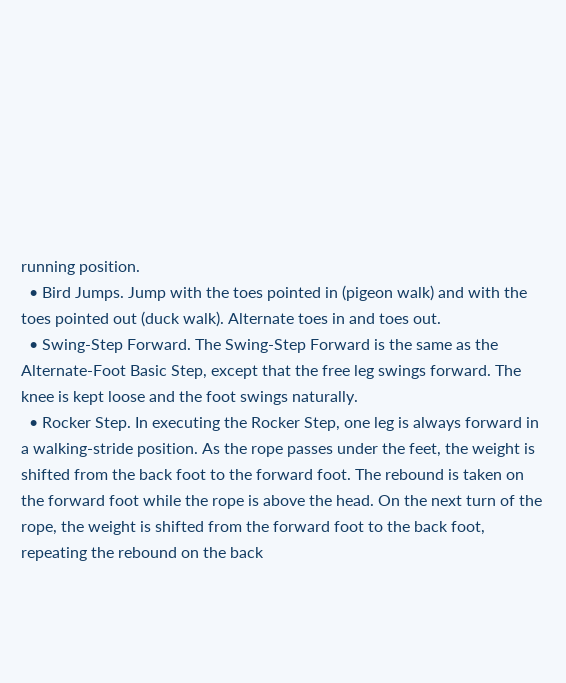running position.
  • Bird Jumps. Jump with the toes pointed in (pigeon walk) and with the toes pointed out (duck walk). Alternate toes in and toes out.
  • Swing-Step Forward. The Swing-Step Forward is the same as the Alternate-Foot Basic Step, except that the free leg swings forward. The knee is kept loose and the foot swings naturally.
  • Rocker Step. In executing the Rocker Step, one leg is always forward in a walking-stride position. As the rope passes under the feet, the weight is shifted from the back foot to the forward foot. The rebound is taken on the forward foot while the rope is above the head. On the next turn of the rope, the weight is shifted from the forward foot to the back foot, repeating the rebound on the back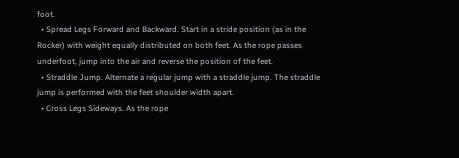foot.
  • Spread Legs Forward and Backward. Start in a stride position (as in the Rocker) with weight equally distributed on both feet. As the rope passes underfoot, jump into the air and reverse the position of the feet.
  • Straddle Jump. Alternate a regular jump with a straddle jump. The straddle jump is performed with the feet shoulder width apart.
  • Cross Legs Sideways. As the rope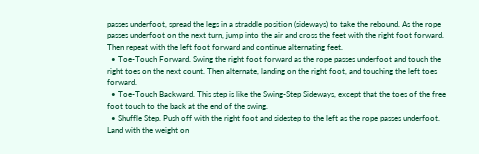passes underfoot, spread the legs in a straddle position (sideways) to take the rebound. As the rope passes underfoot on the next turn, jump into the air and cross the feet with the right foot forward. Then repeat with the left foot forward and continue alternating feet.
  • Toe-Touch Forward. Swing the right foot forward as the rope passes underfoot and touch the right toes on the next count. Then alternate, landing on the right foot, and touching the left toes forward.
  • Toe-Touch Backward. This step is like the Swing-Step Sideways, except that the toes of the free foot touch to the back at the end of the swing.
  • Shuffle Step. Push off with the right foot and sidestep to the left as the rope passes underfoot. Land with the weight on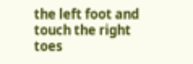the left foot and touch the right toes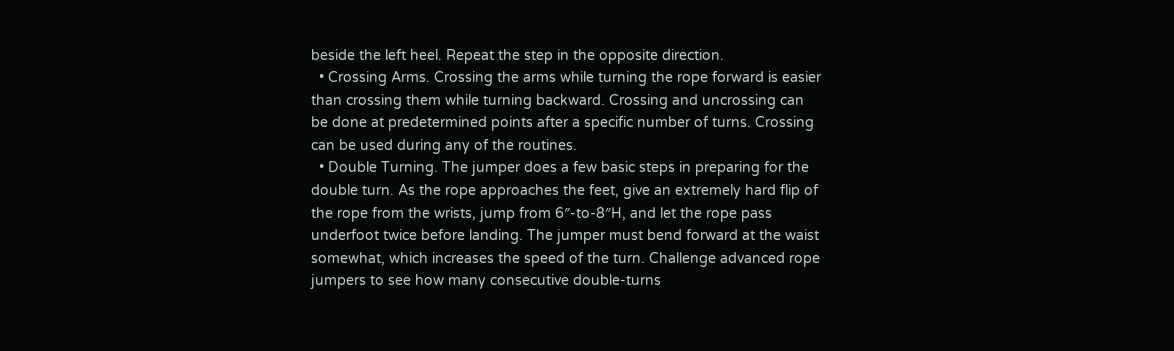beside the left heel. Repeat the step in the opposite direction.
  • Crossing Arms. Crossing the arms while turning the rope forward is easier than crossing them while turning backward. Crossing and uncrossing can be done at predetermined points after a specific number of turns. Crossing can be used during any of the routines.
  • Double Turning. The jumper does a few basic steps in preparing for the double turn. As the rope approaches the feet, give an extremely hard flip of the rope from the wrists, jump from 6″-to-8″H, and let the rope pass underfoot twice before landing. The jumper must bend forward at the waist somewhat, which increases the speed of the turn. Challenge advanced rope jumpers to see how many consecutive double-turns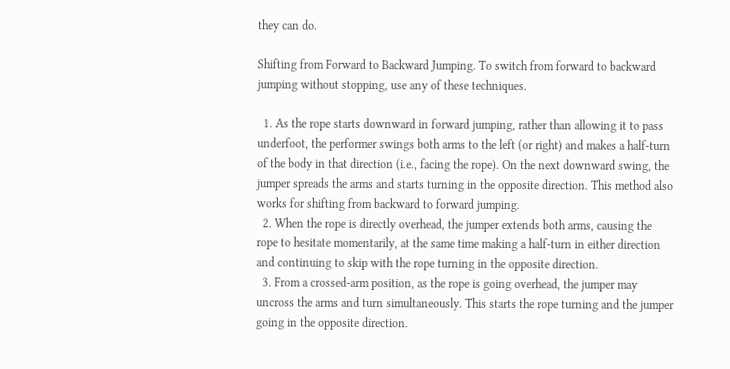they can do.

Shifting from Forward to Backward Jumping. To switch from forward to backward jumping without stopping, use any of these techniques.

  1. As the rope starts downward in forward jumping, rather than allowing it to pass underfoot, the performer swings both arms to the left (or right) and makes a half-turn of the body in that direction (i.e., facing the rope). On the next downward swing, the jumper spreads the arms and starts turning in the opposite direction. This method also works for shifting from backward to forward jumping.
  2. When the rope is directly overhead, the jumper extends both arms, causing the rope to hesitate momentarily, at the same time making a half-turn in either direction and continuing to skip with the rope turning in the opposite direction.
  3. From a crossed-arm position, as the rope is going overhead, the jumper may uncross the arms and turn simultaneously. This starts the rope turning and the jumper going in the opposite direction.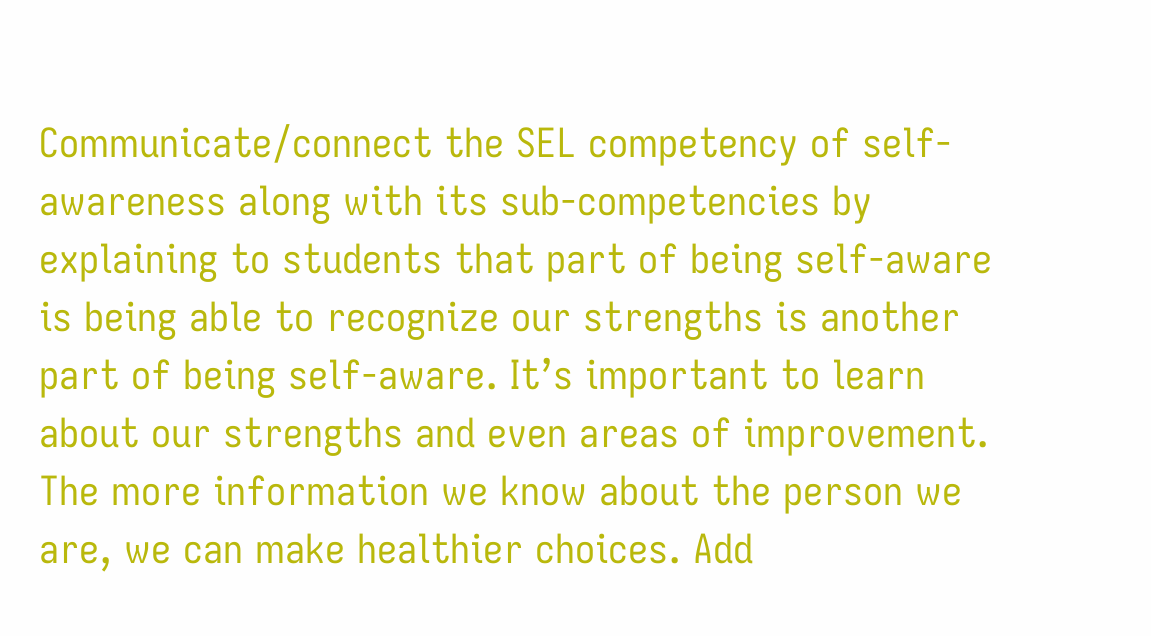Communicate/connect the SEL competency of self-awareness along with its sub-competencies by explaining to students that part of being self-aware is being able to recognize our strengths is another part of being self-aware. It’s important to learn about our strengths and even areas of improvement. The more information we know about the person we are, we can make healthier choices. Add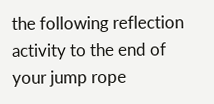the following reflection activity to the end of your jump rope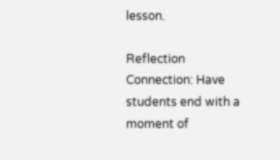lesson.

Reflection Connection: Have students end with a moment of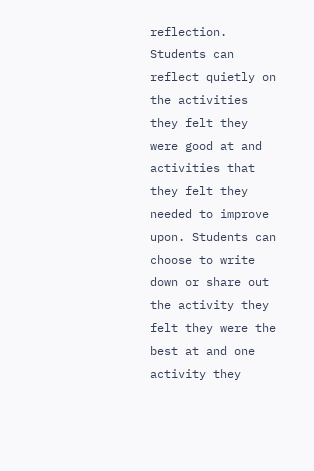reflection. Students can reflect quietly on the activities they felt they were good at and activities that they felt they needed to improve upon. Students can choose to write down or share out the activity they felt they were the best at and one activity they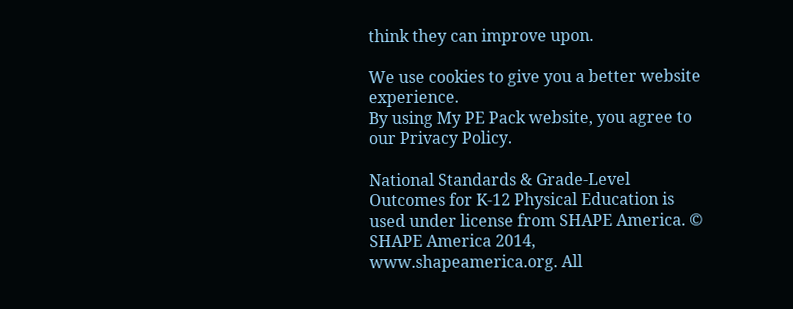think they can improve upon.

We use cookies to give you a better website experience.
By using My PE Pack website, you agree to our Privacy Policy.

National Standards & Grade-Level Outcomes for K-12 Physical Education is used under license from SHAPE America. © SHAPE America 2014, www.shapeamerica.org. All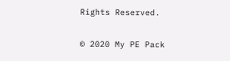Rights Reserved.

© 2020 My PE Pack